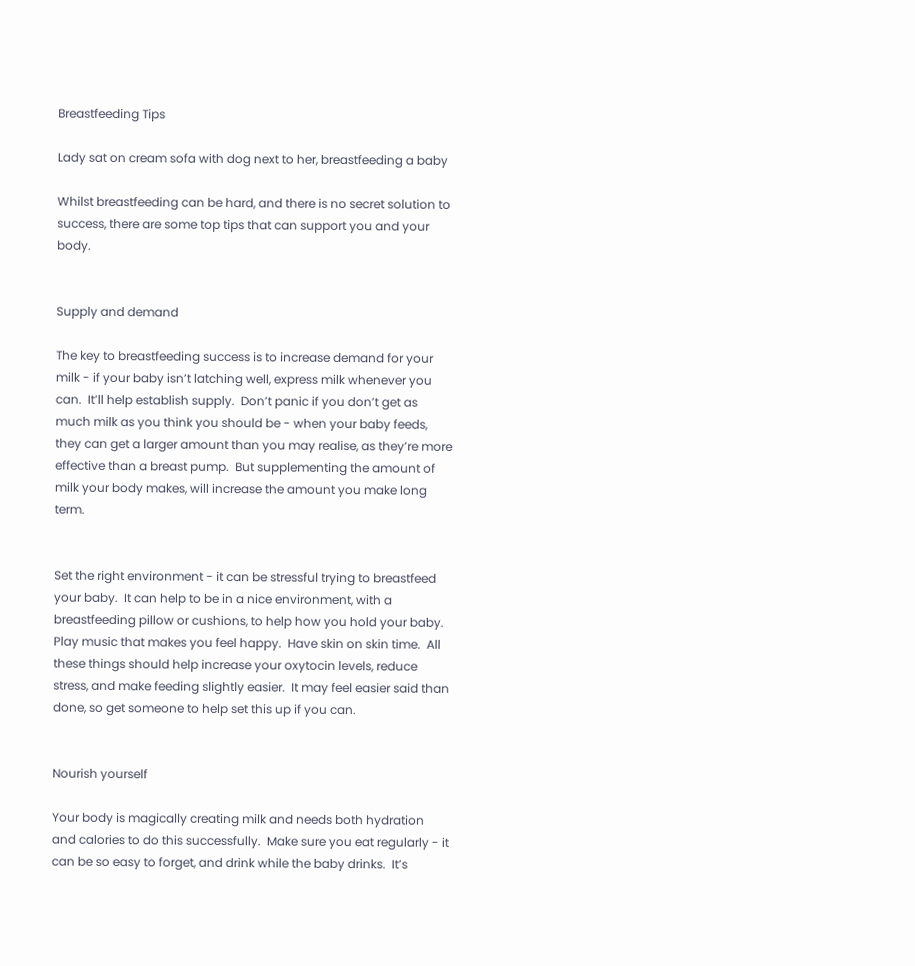Breastfeeding Tips

Lady sat on cream sofa with dog next to her, breastfeeding a baby

Whilst breastfeeding can be hard, and there is no secret solution to success, there are some top tips that can support you and your body.


Supply and demand

The key to breastfeeding success is to increase demand for your milk - if your baby isn’t latching well, express milk whenever you can.  It’ll help establish supply.  Don’t panic if you don’t get as much milk as you think you should be - when your baby feeds, they can get a larger amount than you may realise, as they’re more effective than a breast pump.  But supplementing the amount of milk your body makes, will increase the amount you make long term.


Set the right environment - it can be stressful trying to breastfeed your baby.  It can help to be in a nice environment, with a breastfeeding pillow or cushions, to help how you hold your baby.  Play music that makes you feel happy.  Have skin on skin time.  All these things should help increase your oxytocin levels, reduce stress, and make feeding slightly easier.  It may feel easier said than done, so get someone to help set this up if you can.


Nourish yourself

Your body is magically creating milk and needs both hydration and calories to do this successfully.  Make sure you eat regularly - it can be so easy to forget, and drink while the baby drinks.  It’s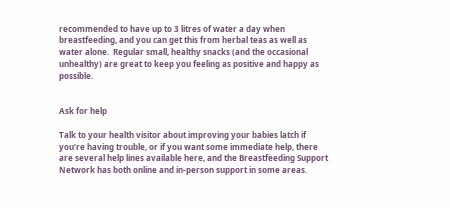recommended to have up to 3 litres of water a day when breastfeeding, and you can get this from herbal teas as well as water alone.  Regular small, healthy snacks (and the occasional unhealthy) are great to keep you feeling as positive and happy as possible.


Ask for help

Talk to your health visitor about improving your babies latch if you’re having trouble, or if you want some immediate help, there are several help lines available here, and the Breastfeeding Support Network has both online and in-person support in some areas.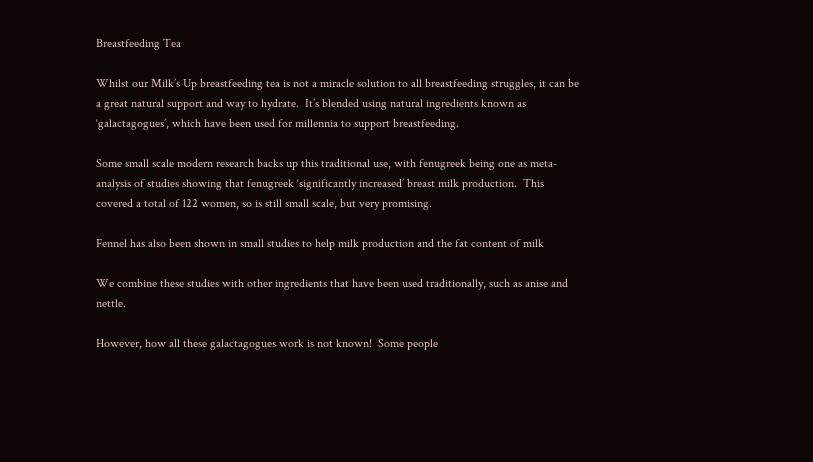Breastfeeding Tea

Whilst our Milk’s Up breastfeeding tea is not a miracle solution to all breastfeeding struggles, it can be a great natural support and way to hydrate.  It’s blended using natural ingredients known as ‘galactagogues’, which have been used for millennia to support breastfeeding.

Some small scale modern research backs up this traditional use, with fenugreek being one as meta-analysis of studies showing that fenugreek ‘significantly increased’ breast milk production.  This covered a total of 122 women, so is still small scale, but very promising.

Fennel has also been shown in small studies to help milk production and the fat content of milk

We combine these studies with other ingredients that have been used traditionally, such as anise and nettle.

However, how all these galactagogues work is not known!  Some people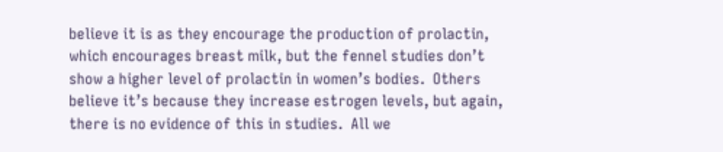believe it is as they encourage the production of prolactin, which encourages breast milk, but the fennel studies don’t show a higher level of prolactin in women’s bodies.  Others believe it’s because they increase estrogen levels, but again, there is no evidence of this in studies.  All we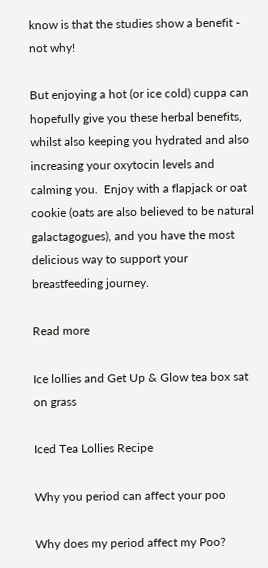know is that the studies show a benefit - not why!

But enjoying a hot (or ice cold) cuppa can hopefully give you these herbal benefits, whilst also keeping you hydrated and also increasing your oxytocin levels and calming you.  Enjoy with a flapjack or oat cookie (oats are also believed to be natural galactagogues), and you have the most delicious way to support your breastfeeding journey.

Read more

Ice lollies and Get Up & Glow tea box sat on grass

Iced Tea Lollies Recipe

Why you period can affect your poo

Why does my period affect my Poo?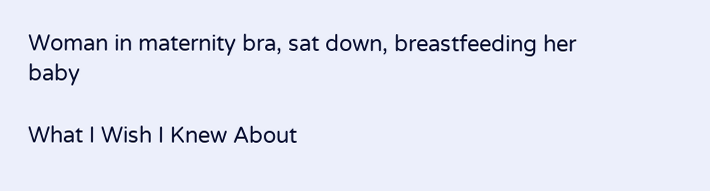Woman in maternity bra, sat down, breastfeeding her baby

What I Wish I Knew About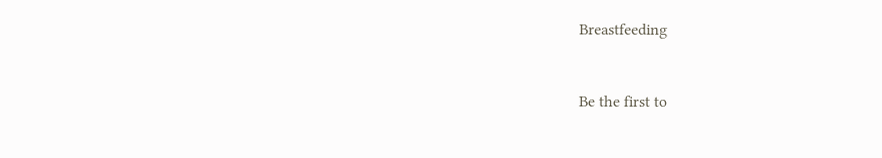Breastfeeding


Be the first to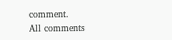comment.
All comments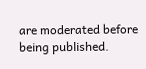are moderated before being published.